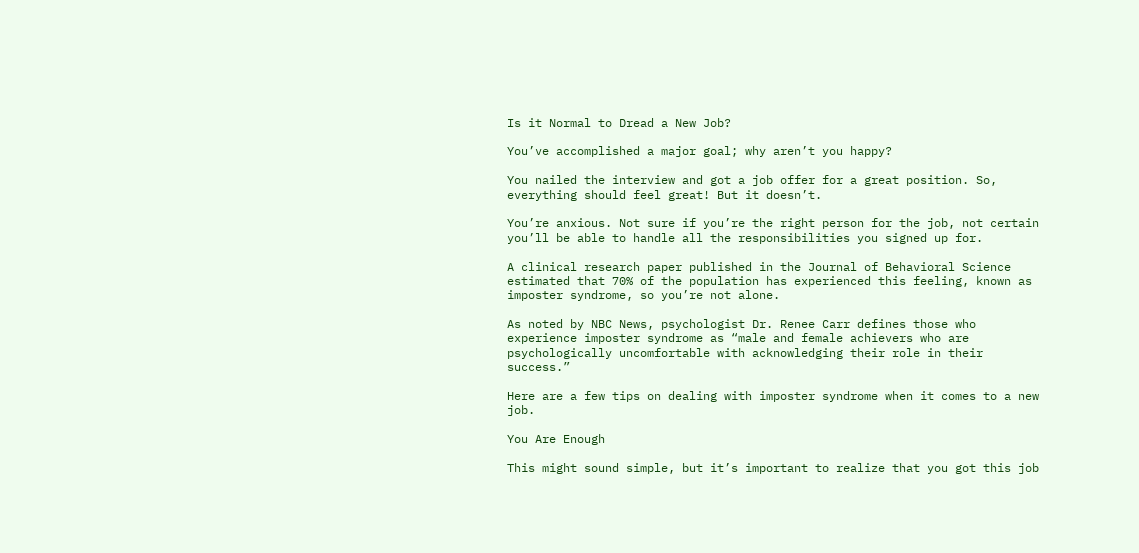Is it Normal to Dread a New Job?

You’ve accomplished a major goal; why aren’t you happy?

You nailed the interview and got a job offer for a great position. So, everything should feel great! But it doesn’t.

You’re anxious. Not sure if you’re the right person for the job, not certain you’ll be able to handle all the responsibilities you signed up for.

A clinical research paper published in the Journal of Behavioral Science estimated that 70% of the population has experienced this feeling, known as imposter syndrome, so you’re not alone.

As noted by NBC News, psychologist Dr. Renee Carr defines those who experience imposter syndrome as “male and female achievers who are psychologically uncomfortable with acknowledging their role in their success.”

Here are a few tips on dealing with imposter syndrome when it comes to a new job.

You Are Enough

This might sound simple, but it’s important to realize that you got this job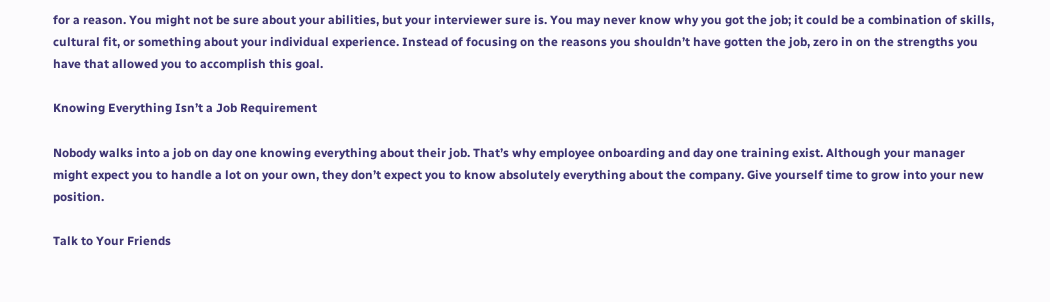for a reason. You might not be sure about your abilities, but your interviewer sure is. You may never know why you got the job; it could be a combination of skills, cultural fit, or something about your individual experience. Instead of focusing on the reasons you shouldn’t have gotten the job, zero in on the strengths you have that allowed you to accomplish this goal.

Knowing Everything Isn’t a Job Requirement

Nobody walks into a job on day one knowing everything about their job. That’s why employee onboarding and day one training exist. Although your manager might expect you to handle a lot on your own, they don’t expect you to know absolutely everything about the company. Give yourself time to grow into your new position.

Talk to Your Friends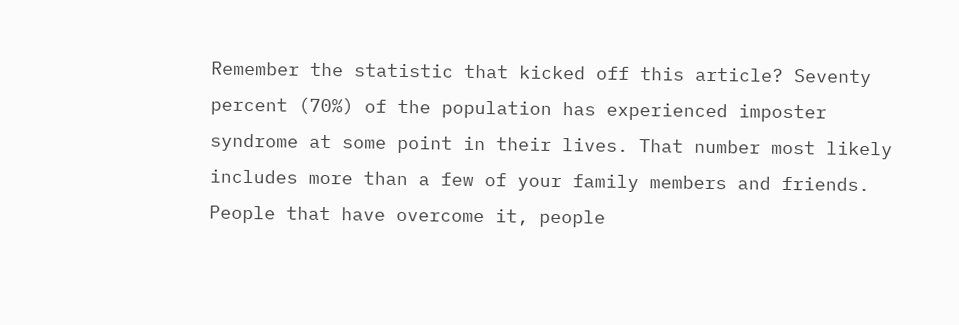Remember the statistic that kicked off this article? Seventy percent (70%) of the population has experienced imposter syndrome at some point in their lives. That number most likely includes more than a few of your family members and friends. People that have overcome it, people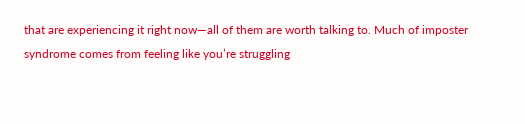that are experiencing it right now—all of them are worth talking to. Much of imposter syndrome comes from feeling like you’re struggling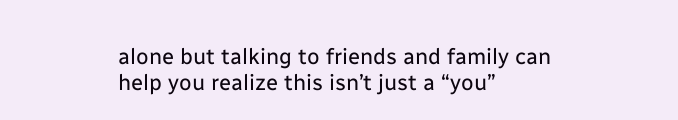alone but talking to friends and family can help you realize this isn’t just a “you”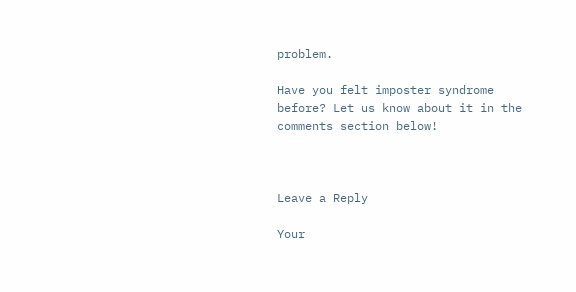problem.

Have you felt imposter syndrome before? Let us know about it in the comments section below!



Leave a Reply

Your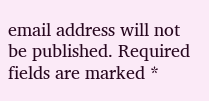email address will not be published. Required fields are marked *